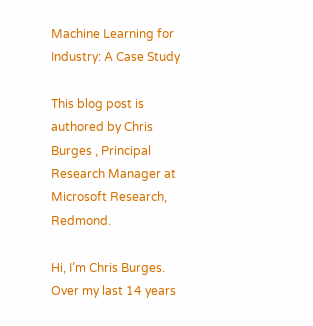Machine Learning for Industry: A Case Study

This blog post is authored by Chris Burges , Principal Research Manager at Microsoft Research, Redmond.

Hi, I’m Chris Burges. Over my last 14 years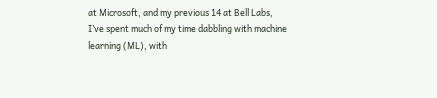at Microsoft, and my previous 14 at Bell Labs, I’ve spent much of my time dabbling with machine learning (ML), with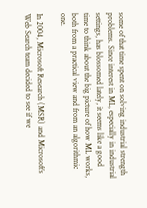some of that time spent on solving industrial strength problems. Since interest in ML, especially in industrial settings, has blossomed lately, it seems like a good time to think about the big picture of how ML works, both from a practical view and from an algorithmic one.

In 2004, Microsoft Research (MSR) and Microsoft’s Web Search team decided to see if we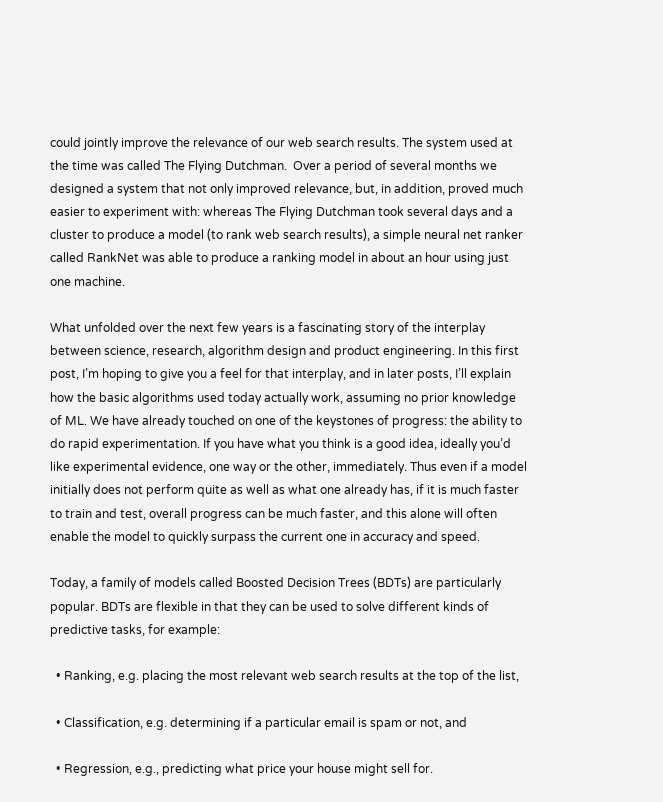could jointly improve the relevance of our web search results. The system used at the time was called The Flying Dutchman.  Over a period of several months we designed a system that not only improved relevance, but, in addition, proved much easier to experiment with: whereas The Flying Dutchman took several days and a cluster to produce a model (to rank web search results), a simple neural net ranker called RankNet was able to produce a ranking model in about an hour using just one machine.

What unfolded over the next few years is a fascinating story of the interplay between science, research, algorithm design and product engineering. In this first post, I’m hoping to give you a feel for that interplay, and in later posts, I’ll explain how the basic algorithms used today actually work, assuming no prior knowledge of ML. We have already touched on one of the keystones of progress: the ability to do rapid experimentation. If you have what you think is a good idea, ideally you’d like experimental evidence, one way or the other, immediately. Thus even if a model initially does not perform quite as well as what one already has, if it is much faster to train and test, overall progress can be much faster, and this alone will often enable the model to quickly surpass the current one in accuracy and speed.

Today, a family of models called Boosted Decision Trees (BDTs) are particularly popular. BDTs are flexible in that they can be used to solve different kinds of predictive tasks, for example:

  • Ranking, e.g. placing the most relevant web search results at the top of the list,

  • Classification, e.g. determining if a particular email is spam or not, and

  • Regression, e.g., predicting what price your house might sell for.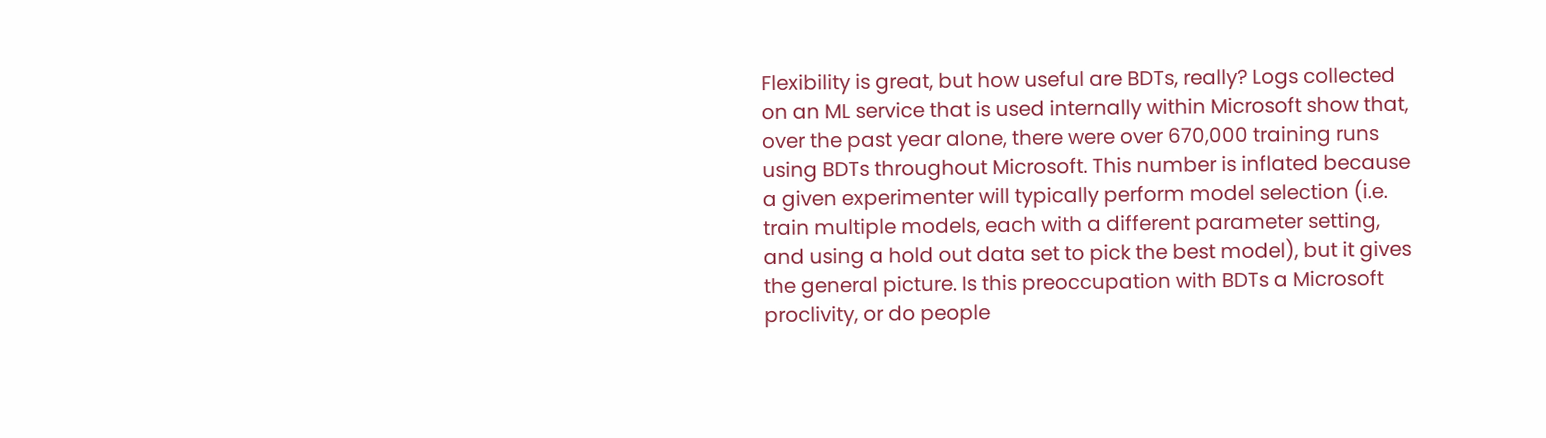Flexibility is great, but how useful are BDTs, really? Logs collected on an ML service that is used internally within Microsoft show that, over the past year alone, there were over 670,000 training runs using BDTs throughout Microsoft. This number is inflated because a given experimenter will typically perform model selection (i.e. train multiple models, each with a different parameter setting, and using a hold out data set to pick the best model), but it gives the general picture. Is this preoccupation with BDTs a Microsoft proclivity, or do people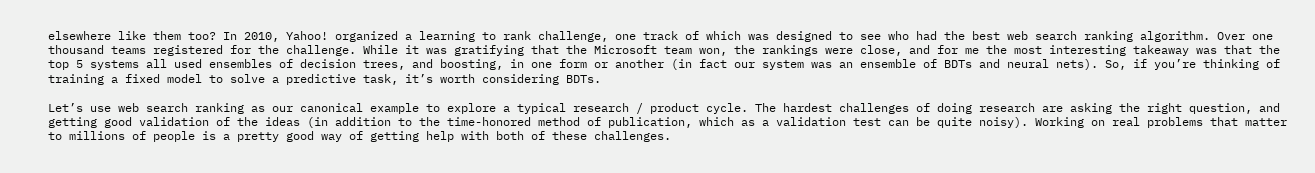elsewhere like them too? In 2010, Yahoo! organized a learning to rank challenge, one track of which was designed to see who had the best web search ranking algorithm. Over one thousand teams registered for the challenge. While it was gratifying that the Microsoft team won, the rankings were close, and for me the most interesting takeaway was that the top 5 systems all used ensembles of decision trees, and boosting, in one form or another (in fact our system was an ensemble of BDTs and neural nets). So, if you’re thinking of training a fixed model to solve a predictive task, it’s worth considering BDTs.

Let’s use web search ranking as our canonical example to explore a typical research / product cycle. The hardest challenges of doing research are asking the right question, and getting good validation of the ideas (in addition to the time-honored method of publication, which as a validation test can be quite noisy). Working on real problems that matter to millions of people is a pretty good way of getting help with both of these challenges.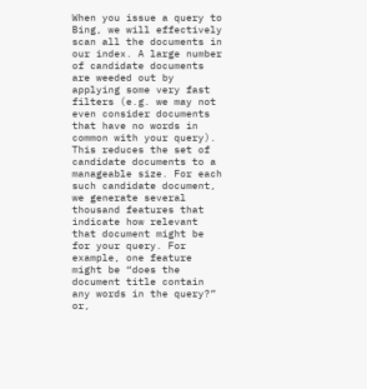When you issue a query to Bing, we will effectively scan all the documents in our index. A large number of candidate documents are weeded out by applying some very fast filters (e.g. we may not even consider documents that have no words in common with your query). This reduces the set of candidate documents to a manageable size. For each such candidate document, we generate several thousand features that indicate how relevant that document might be for your query. For example, one feature might be “does the document title contain any words in the query?” or,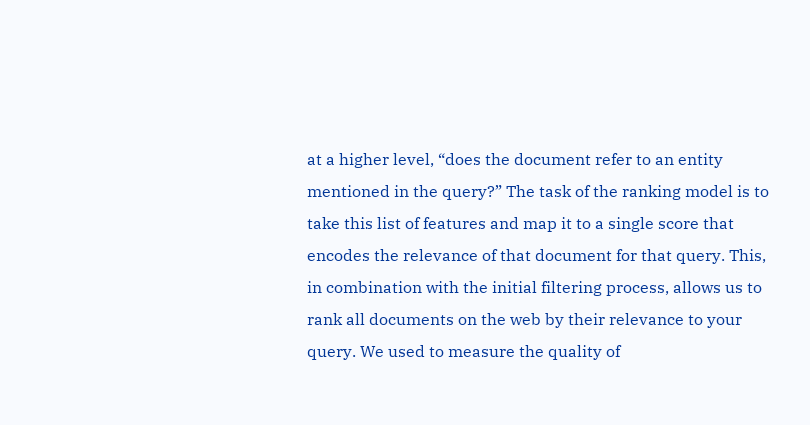at a higher level, “does the document refer to an entity mentioned in the query?” The task of the ranking model is to take this list of features and map it to a single score that encodes the relevance of that document for that query. This, in combination with the initial filtering process, allows us to rank all documents on the web by their relevance to your query. We used to measure the quality of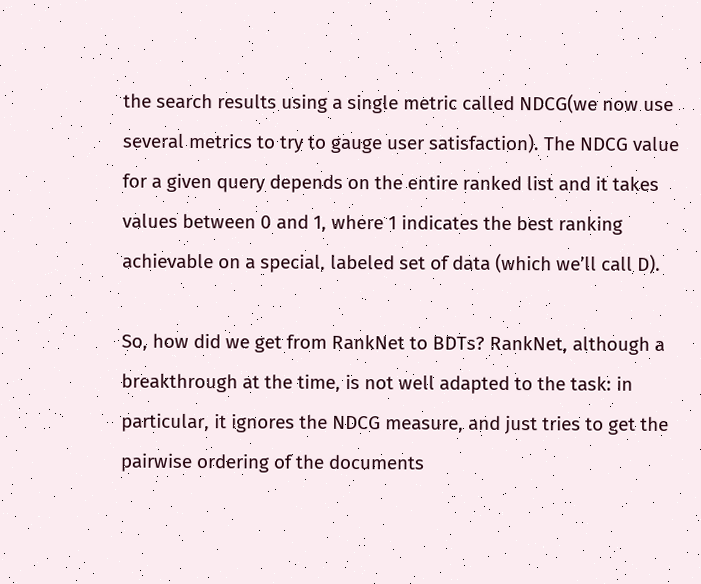the search results using a single metric called NDCG(we now use several metrics to try to gauge user satisfaction). The NDCG value for a given query depends on the entire ranked list and it takes values between 0 and 1, where 1 indicates the best ranking achievable on a special, labeled set of data (which we’ll call D).

So, how did we get from RankNet to BDTs? RankNet, although a breakthrough at the time, is not well adapted to the task: in particular, it ignores the NDCG measure, and just tries to get the pairwise ordering of the documents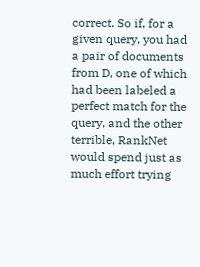correct. So if, for a given query, you had a pair of documents from D, one of which had been labeled a perfect match for the query, and the other terrible, RankNet would spend just as much effort trying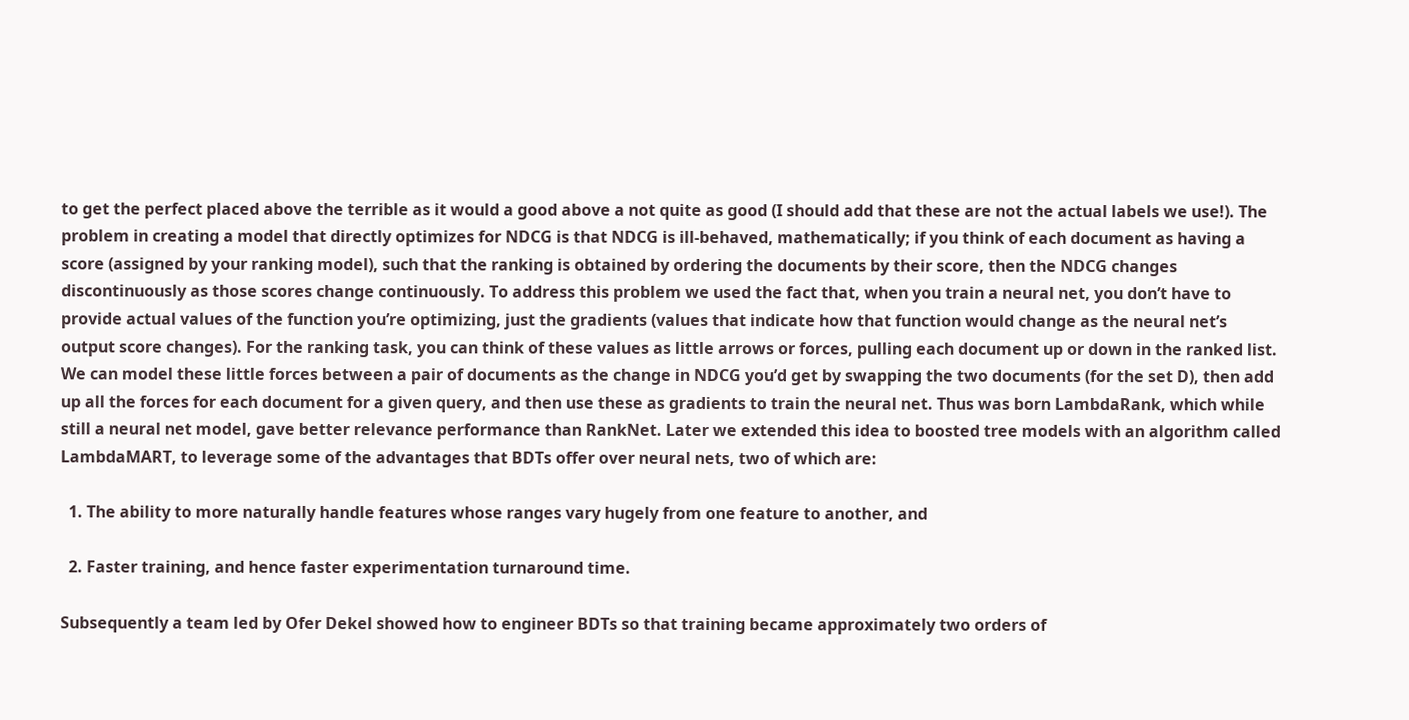to get the perfect placed above the terrible as it would a good above a not quite as good (I should add that these are not the actual labels we use!). The problem in creating a model that directly optimizes for NDCG is that NDCG is ill-behaved, mathematically; if you think of each document as having a score (assigned by your ranking model), such that the ranking is obtained by ordering the documents by their score, then the NDCG changes discontinuously as those scores change continuously. To address this problem we used the fact that, when you train a neural net, you don’t have to provide actual values of the function you’re optimizing, just the gradients (values that indicate how that function would change as the neural net’s output score changes). For the ranking task, you can think of these values as little arrows or forces, pulling each document up or down in the ranked list. We can model these little forces between a pair of documents as the change in NDCG you’d get by swapping the two documents (for the set D), then add up all the forces for each document for a given query, and then use these as gradients to train the neural net. Thus was born LambdaRank, which while still a neural net model, gave better relevance performance than RankNet. Later we extended this idea to boosted tree models with an algorithm called LambdaMART, to leverage some of the advantages that BDTs offer over neural nets, two of which are:

  1. The ability to more naturally handle features whose ranges vary hugely from one feature to another, and

  2. Faster training, and hence faster experimentation turnaround time.

Subsequently a team led by Ofer Dekel showed how to engineer BDTs so that training became approximately two orders of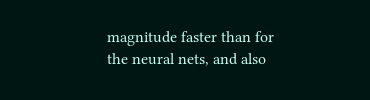magnitude faster than for the neural nets, and also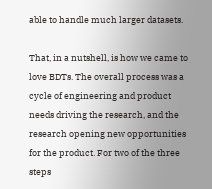able to handle much larger datasets.

That, in a nutshell, is how we came to love BDTs. The overall process was a cycle of engineering and product needs driving the research, and the research opening new opportunities for the product. For two of the three steps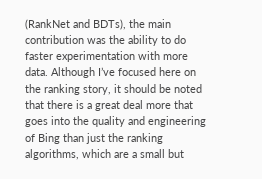(RankNet and BDTs), the main contribution was the ability to do faster experimentation with more data. Although I’ve focused here on the ranking story, it should be noted that there is a great deal more that goes into the quality and engineering of Bing than just the ranking algorithms, which are a small but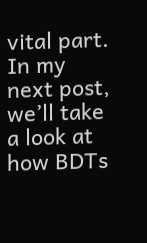vital part. In my next post, we’ll take a look at how BDTs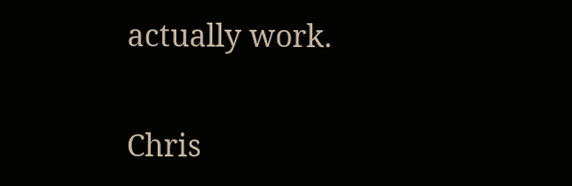actually work.

Chris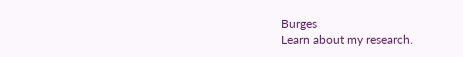Burges
Learn about my research.